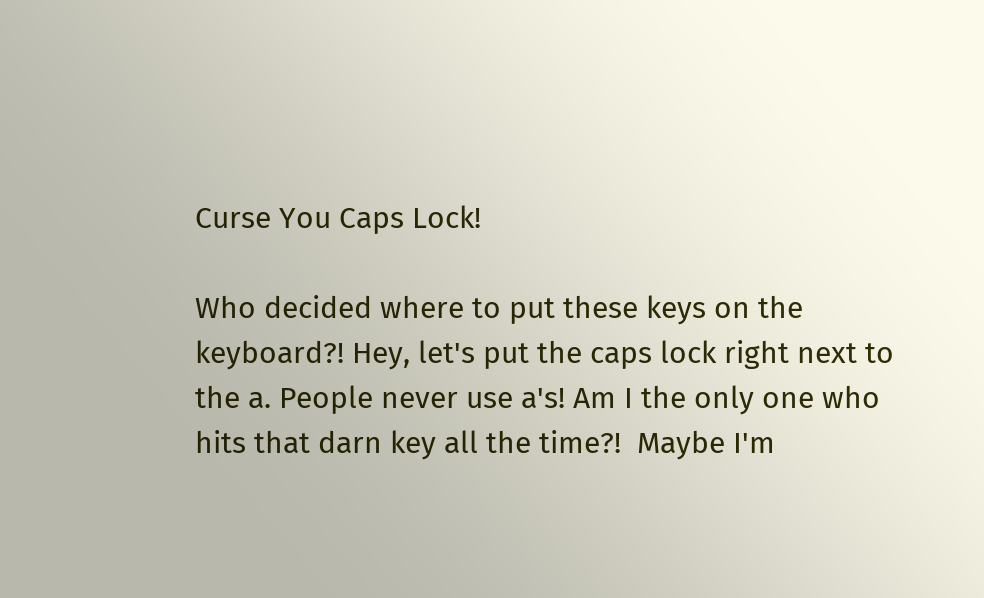Curse You Caps Lock!

Who decided where to put these keys on the keyboard?! Hey, let's put the caps lock right next to the a. People never use a's! Am I the only one who hits that darn key all the time?!  Maybe I'm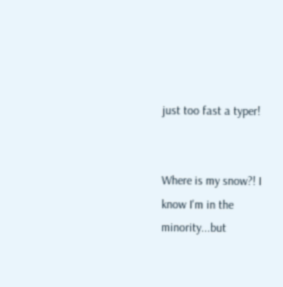just too fast a typer!


Where is my snow?! I know I'm in the minority...but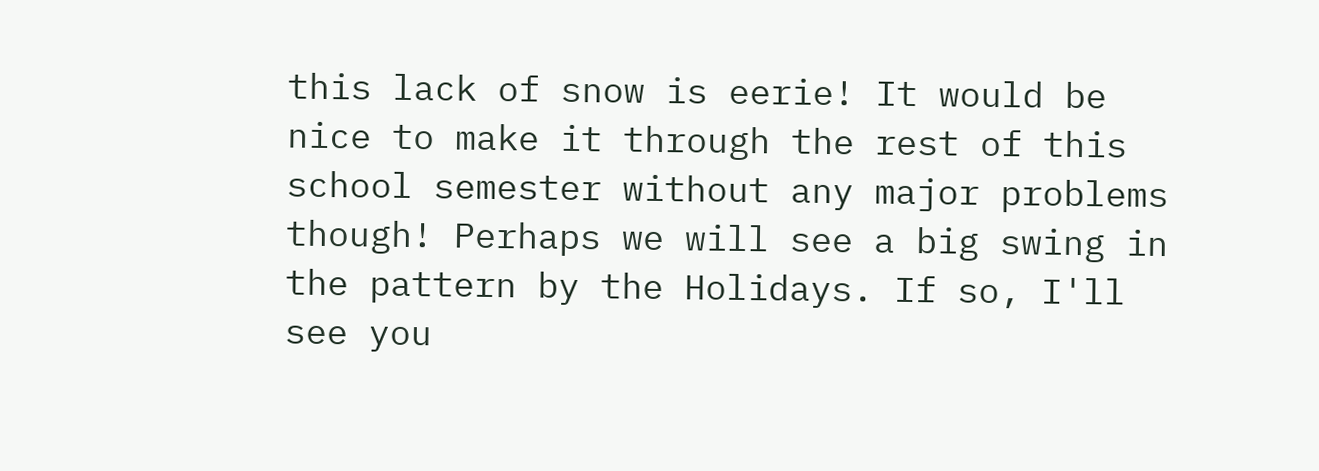this lack of snow is eerie! It would be nice to make it through the rest of this school semester without any major problems though! Perhaps we will see a big swing in the pattern by the Holidays. If so, I'll see you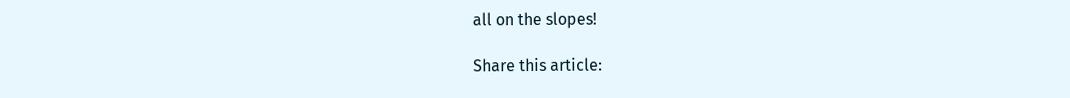all on the slopes!

Share this article: